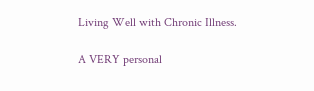Living Well with Chronic Illness.

A VERY personal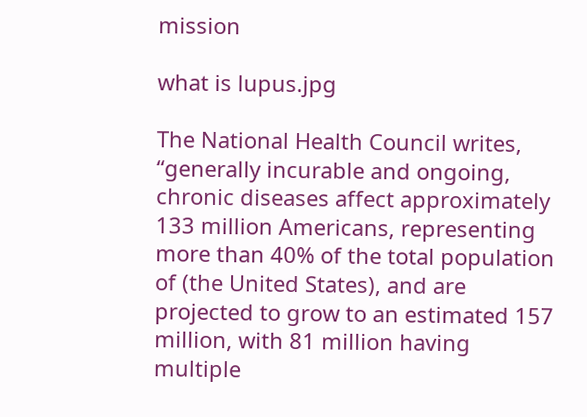mission

what is lupus.jpg

The National Health Council writes, “generally incurable and ongoing, chronic diseases affect approximately 133 million Americans, representing more than 40% of the total population of (the United States), and are projected to grow to an estimated 157 million, with 81 million having multiple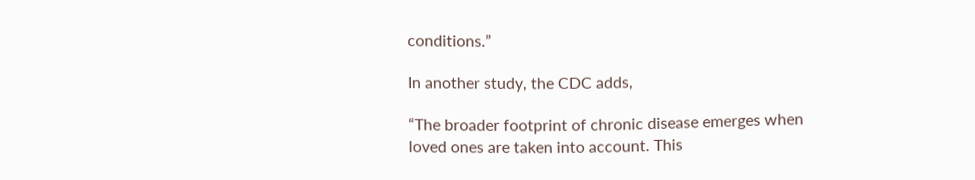conditions.”

In another study, the CDC adds,

“The broader footprint of chronic disease emerges when loved ones are taken into account. This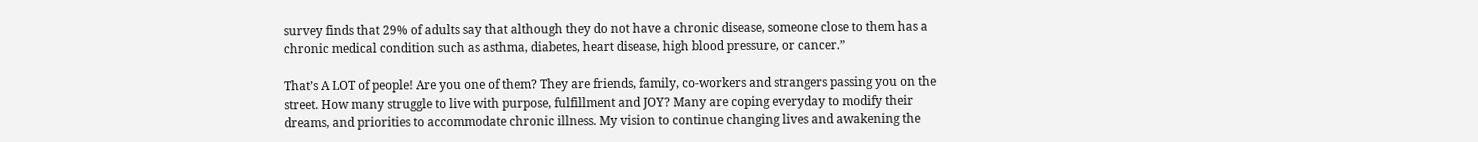survey finds that 29% of adults say that although they do not have a chronic disease, someone close to them has a chronic medical condition such as asthma, diabetes, heart disease, high blood pressure, or cancer.”

That’s A LOT of people! Are you one of them? They are friends, family, co-workers and strangers passing you on the street. How many struggle to live with purpose, fulfillment and JOY? Many are coping everyday to modify their dreams, and priorities to accommodate chronic illness. My vision to continue changing lives and awakening the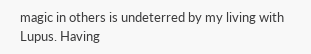magic in others is undeterred by my living with Lupus. Having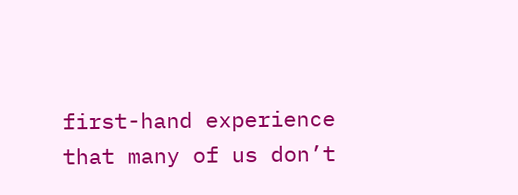first-hand experience that many of us don’t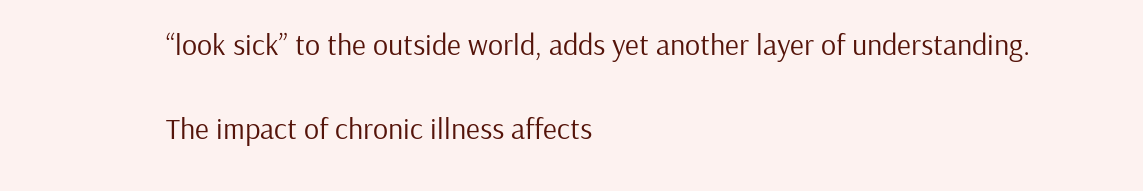“look sick” to the outside world, adds yet another layer of understanding.

The impact of chronic illness affects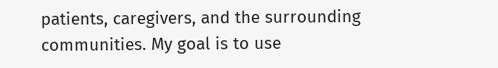patients, caregivers, and the surrounding communities. My goal is to use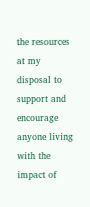the resources at my disposal to support and encourage anyone living with the impact of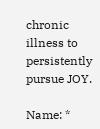chronic illness to persistently pursue JOY.

Name: *